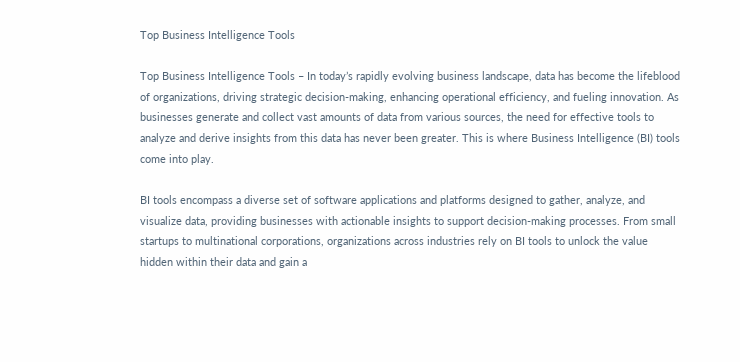Top Business Intelligence Tools

Top Business Intelligence Tools – In today’s rapidly evolving business landscape, data has become the lifeblood of organizations, driving strategic decision-making, enhancing operational efficiency, and fueling innovation. As businesses generate and collect vast amounts of data from various sources, the need for effective tools to analyze and derive insights from this data has never been greater. This is where Business Intelligence (BI) tools come into play.

BI tools encompass a diverse set of software applications and platforms designed to gather, analyze, and visualize data, providing businesses with actionable insights to support decision-making processes. From small startups to multinational corporations, organizations across industries rely on BI tools to unlock the value hidden within their data and gain a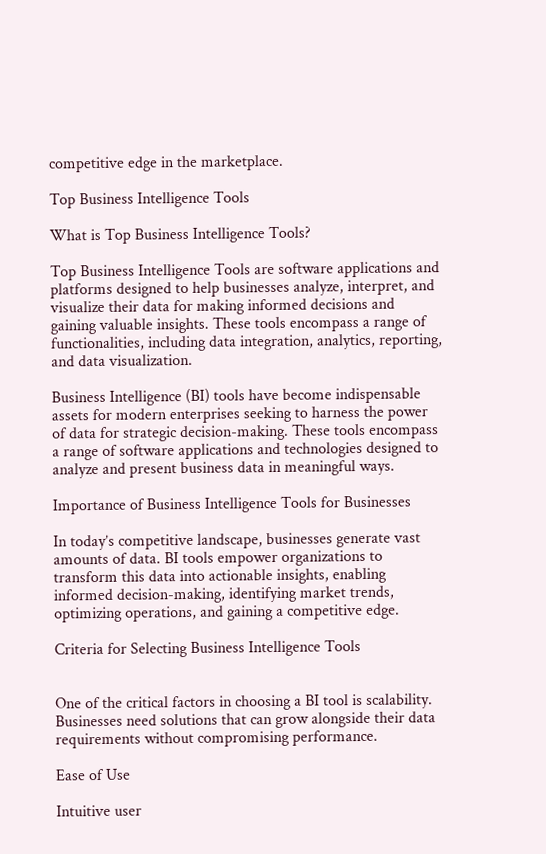competitive edge in the marketplace.

Top Business Intelligence Tools

What is Top Business Intelligence Tools?

Top Business Intelligence Tools are software applications and platforms designed to help businesses analyze, interpret, and visualize their data for making informed decisions and gaining valuable insights. These tools encompass a range of functionalities, including data integration, analytics, reporting, and data visualization.

Business Intelligence (BI) tools have become indispensable assets for modern enterprises seeking to harness the power of data for strategic decision-making. These tools encompass a range of software applications and technologies designed to analyze and present business data in meaningful ways.

Importance of Business Intelligence Tools for Businesses

In today’s competitive landscape, businesses generate vast amounts of data. BI tools empower organizations to transform this data into actionable insights, enabling informed decision-making, identifying market trends, optimizing operations, and gaining a competitive edge.

Criteria for Selecting Business Intelligence Tools


One of the critical factors in choosing a BI tool is scalability. Businesses need solutions that can grow alongside their data requirements without compromising performance.

Ease of Use

Intuitive user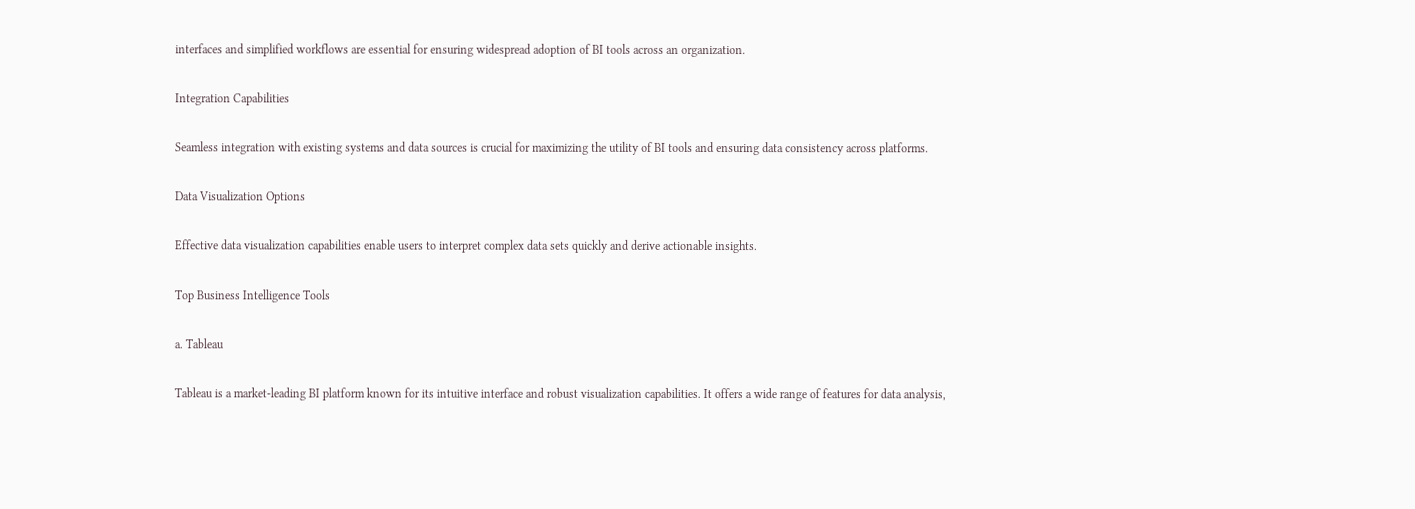interfaces and simplified workflows are essential for ensuring widespread adoption of BI tools across an organization.

Integration Capabilities

Seamless integration with existing systems and data sources is crucial for maximizing the utility of BI tools and ensuring data consistency across platforms.

Data Visualization Options

Effective data visualization capabilities enable users to interpret complex data sets quickly and derive actionable insights.

Top Business Intelligence Tools

a. Tableau

Tableau is a market-leading BI platform known for its intuitive interface and robust visualization capabilities. It offers a wide range of features for data analysis,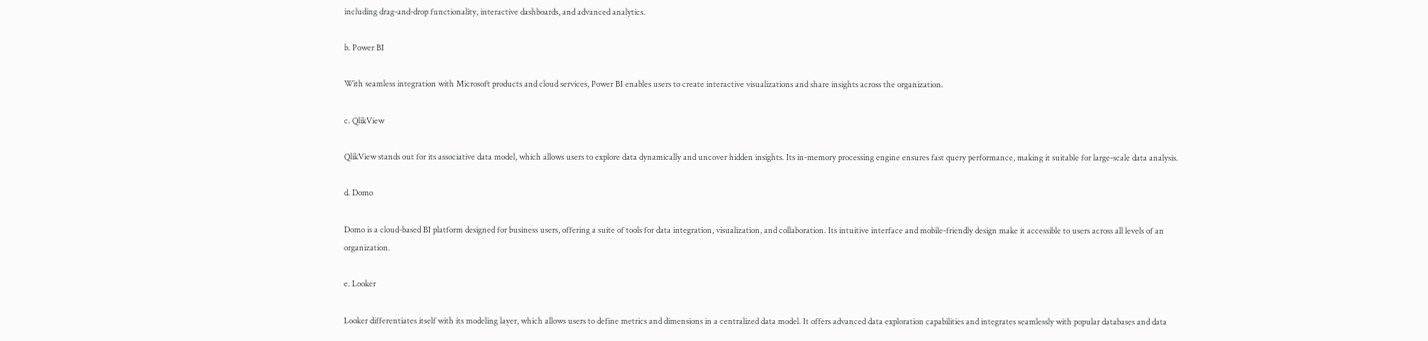including drag-and-drop functionality, interactive dashboards, and advanced analytics.

b. Power BI

With seamless integration with Microsoft products and cloud services, Power BI enables users to create interactive visualizations and share insights across the organization.

c. QlikView

QlikView stands out for its associative data model, which allows users to explore data dynamically and uncover hidden insights. Its in-memory processing engine ensures fast query performance, making it suitable for large-scale data analysis.

d. Domo

Domo is a cloud-based BI platform designed for business users, offering a suite of tools for data integration, visualization, and collaboration. Its intuitive interface and mobile-friendly design make it accessible to users across all levels of an organization.

e. Looker

Looker differentiates itself with its modeling layer, which allows users to define metrics and dimensions in a centralized data model. It offers advanced data exploration capabilities and integrates seamlessly with popular databases and data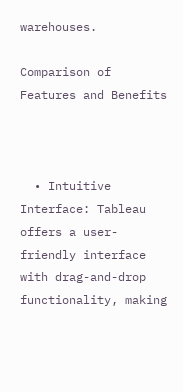warehouses.

Comparison of Features and Benefits



  • Intuitive Interface: Tableau offers a user-friendly interface with drag-and-drop functionality, making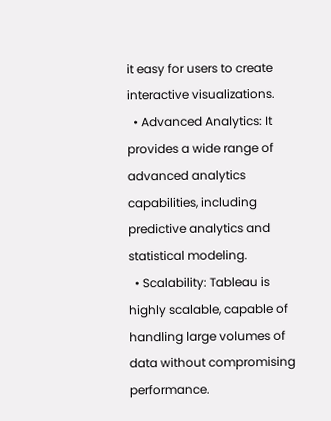it easy for users to create interactive visualizations.
  • Advanced Analytics: It provides a wide range of advanced analytics capabilities, including predictive analytics and statistical modeling.
  • Scalability: Tableau is highly scalable, capable of handling large volumes of data without compromising performance.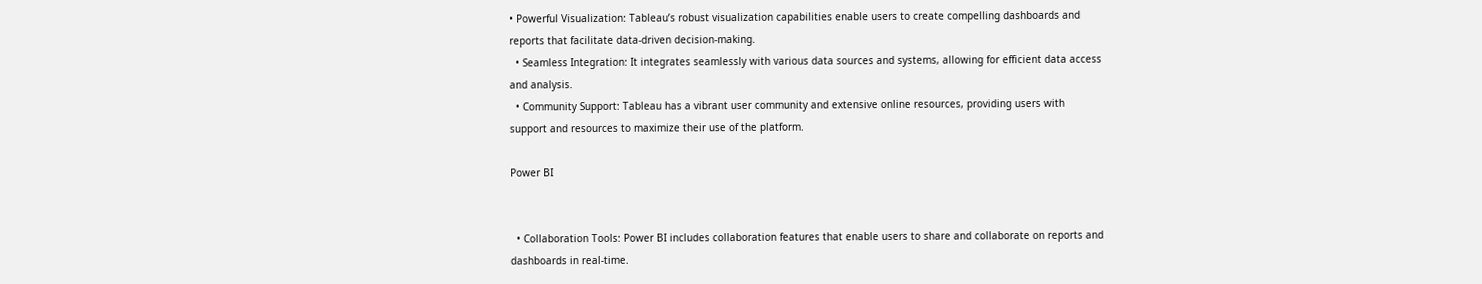• Powerful Visualization: Tableau’s robust visualization capabilities enable users to create compelling dashboards and reports that facilitate data-driven decision-making.
  • Seamless Integration: It integrates seamlessly with various data sources and systems, allowing for efficient data access and analysis.
  • Community Support: Tableau has a vibrant user community and extensive online resources, providing users with support and resources to maximize their use of the platform.

Power BI


  • Collaboration Tools: Power BI includes collaboration features that enable users to share and collaborate on reports and dashboards in real-time.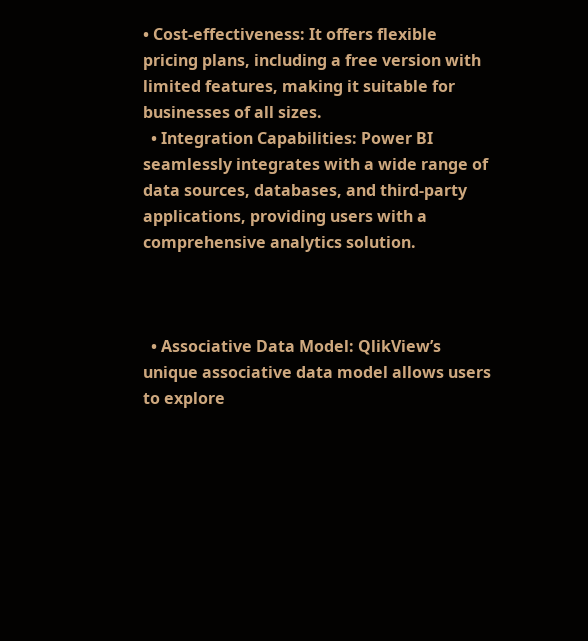• Cost-effectiveness: It offers flexible pricing plans, including a free version with limited features, making it suitable for businesses of all sizes.
  • Integration Capabilities: Power BI seamlessly integrates with a wide range of data sources, databases, and third-party applications, providing users with a comprehensive analytics solution.



  • Associative Data Model: QlikView’s unique associative data model allows users to explore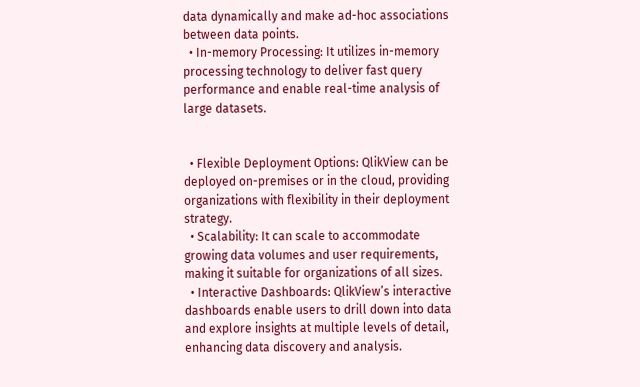data dynamically and make ad-hoc associations between data points.
  • In-memory Processing: It utilizes in-memory processing technology to deliver fast query performance and enable real-time analysis of large datasets.


  • Flexible Deployment Options: QlikView can be deployed on-premises or in the cloud, providing organizations with flexibility in their deployment strategy.
  • Scalability: It can scale to accommodate growing data volumes and user requirements, making it suitable for organizations of all sizes.
  • Interactive Dashboards: QlikView’s interactive dashboards enable users to drill down into data and explore insights at multiple levels of detail, enhancing data discovery and analysis.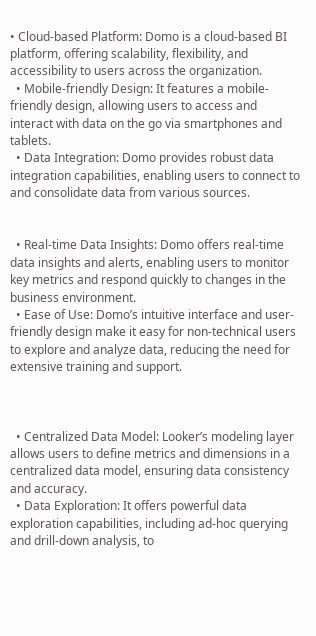• Cloud-based Platform: Domo is a cloud-based BI platform, offering scalability, flexibility, and accessibility to users across the organization.
  • Mobile-friendly Design: It features a mobile-friendly design, allowing users to access and interact with data on the go via smartphones and tablets.
  • Data Integration: Domo provides robust data integration capabilities, enabling users to connect to and consolidate data from various sources.


  • Real-time Data Insights: Domo offers real-time data insights and alerts, enabling users to monitor key metrics and respond quickly to changes in the business environment.
  • Ease of Use: Domo’s intuitive interface and user-friendly design make it easy for non-technical users to explore and analyze data, reducing the need for extensive training and support.



  • Centralized Data Model: Looker’s modeling layer allows users to define metrics and dimensions in a centralized data model, ensuring data consistency and accuracy.
  • Data Exploration: It offers powerful data exploration capabilities, including ad-hoc querying and drill-down analysis, to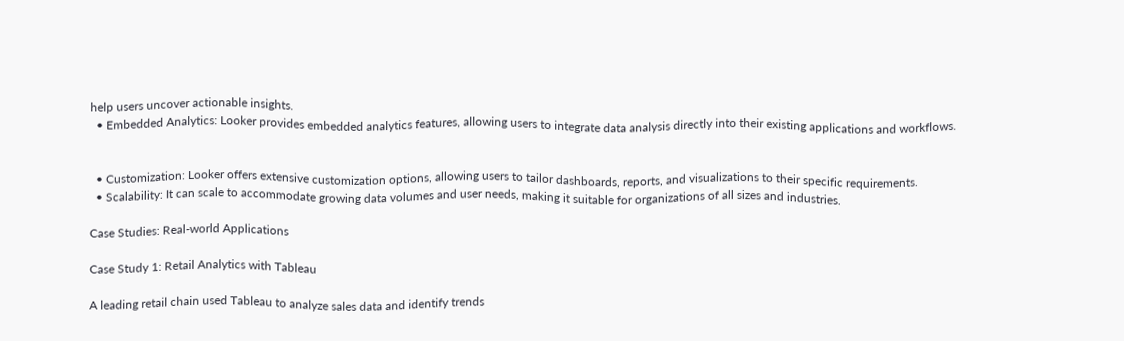help users uncover actionable insights.
  • Embedded Analytics: Looker provides embedded analytics features, allowing users to integrate data analysis directly into their existing applications and workflows.


  • Customization: Looker offers extensive customization options, allowing users to tailor dashboards, reports, and visualizations to their specific requirements.
  • Scalability: It can scale to accommodate growing data volumes and user needs, making it suitable for organizations of all sizes and industries.

Case Studies: Real-world Applications

Case Study 1: Retail Analytics with Tableau

A leading retail chain used Tableau to analyze sales data and identify trends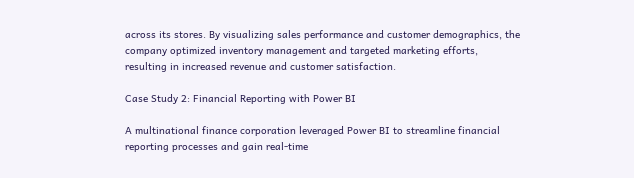across its stores. By visualizing sales performance and customer demographics, the company optimized inventory management and targeted marketing efforts, resulting in increased revenue and customer satisfaction.

Case Study 2: Financial Reporting with Power BI

A multinational finance corporation leveraged Power BI to streamline financial reporting processes and gain real-time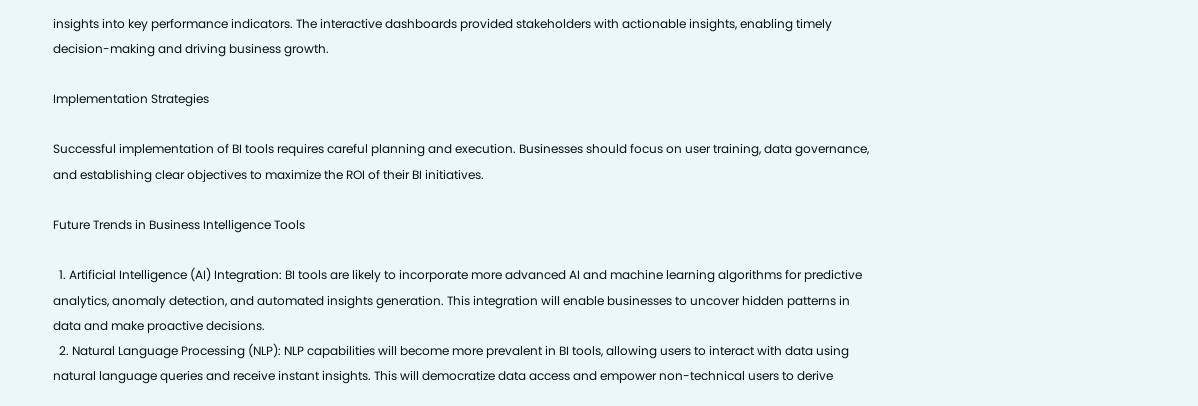insights into key performance indicators. The interactive dashboards provided stakeholders with actionable insights, enabling timely decision-making and driving business growth.

Implementation Strategies

Successful implementation of BI tools requires careful planning and execution. Businesses should focus on user training, data governance, and establishing clear objectives to maximize the ROI of their BI initiatives.

Future Trends in Business Intelligence Tools

  1. Artificial Intelligence (AI) Integration: BI tools are likely to incorporate more advanced AI and machine learning algorithms for predictive analytics, anomaly detection, and automated insights generation. This integration will enable businesses to uncover hidden patterns in data and make proactive decisions.
  2. Natural Language Processing (NLP): NLP capabilities will become more prevalent in BI tools, allowing users to interact with data using natural language queries and receive instant insights. This will democratize data access and empower non-technical users to derive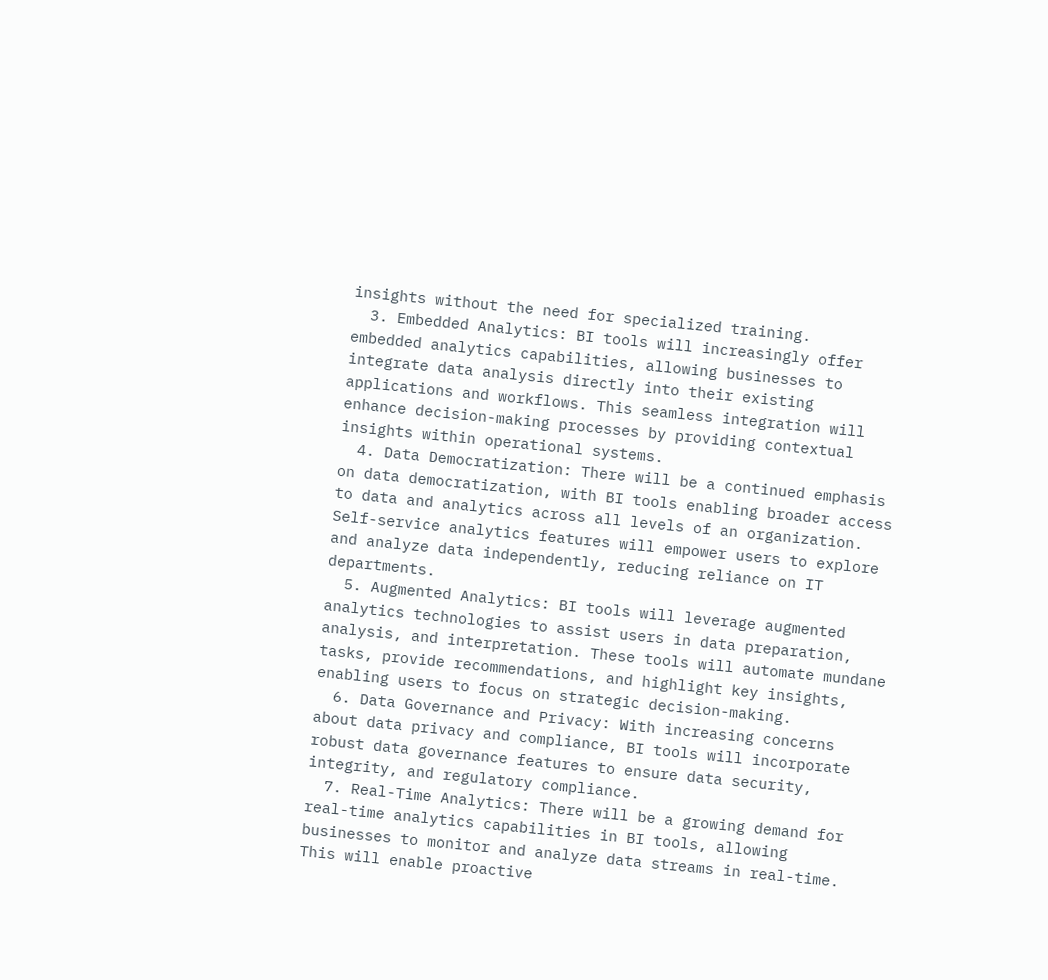insights without the need for specialized training.
  3. Embedded Analytics: BI tools will increasingly offer embedded analytics capabilities, allowing businesses to integrate data analysis directly into their existing applications and workflows. This seamless integration will enhance decision-making processes by providing contextual insights within operational systems.
  4. Data Democratization: There will be a continued emphasis on data democratization, with BI tools enabling broader access to data and analytics across all levels of an organization. Self-service analytics features will empower users to explore and analyze data independently, reducing reliance on IT departments.
  5. Augmented Analytics: BI tools will leverage augmented analytics technologies to assist users in data preparation, analysis, and interpretation. These tools will automate mundane tasks, provide recommendations, and highlight key insights, enabling users to focus on strategic decision-making.
  6. Data Governance and Privacy: With increasing concerns about data privacy and compliance, BI tools will incorporate robust data governance features to ensure data security, integrity, and regulatory compliance.
  7. Real-Time Analytics: There will be a growing demand for real-time analytics capabilities in BI tools, allowing businesses to monitor and analyze data streams in real-time. This will enable proactive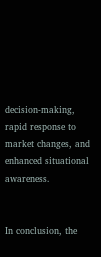decision-making, rapid response to market changes, and enhanced situational awareness.


In conclusion, the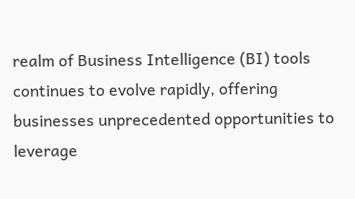realm of Business Intelligence (BI) tools continues to evolve rapidly, offering businesses unprecedented opportunities to leverage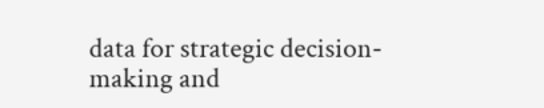data for strategic decision-making and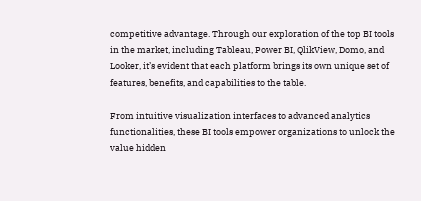competitive advantage. Through our exploration of the top BI tools in the market, including Tableau, Power BI, QlikView, Domo, and Looker, it’s evident that each platform brings its own unique set of features, benefits, and capabilities to the table.

From intuitive visualization interfaces to advanced analytics functionalities, these BI tools empower organizations to unlock the value hidden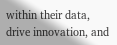within their data, drive innovation, and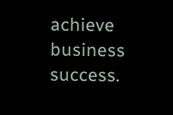achieve business success.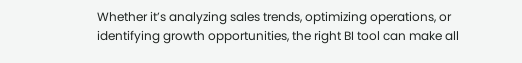Whether it’s analyzing sales trends, optimizing operations, or identifying growth opportunities, the right BI tool can make all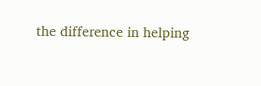the difference in helping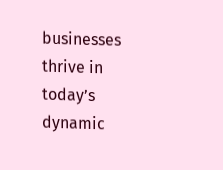businesses thrive in today’s dynamic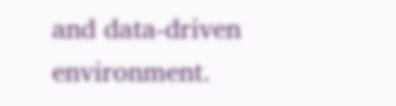and data-driven environment.